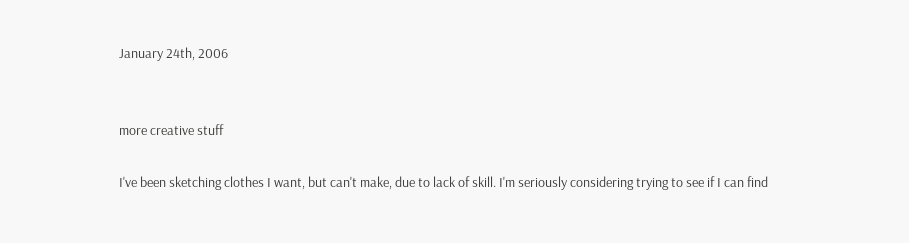January 24th, 2006


more creative stuff

I've been sketching clothes I want, but can't make, due to lack of skill. I'm seriously considering trying to see if I can find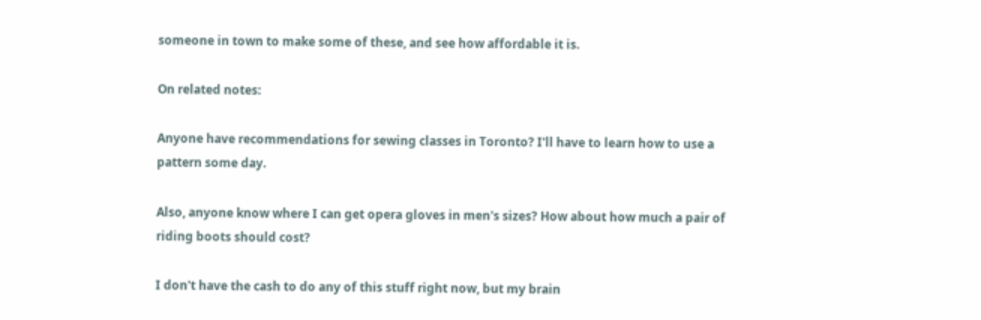someone in town to make some of these, and see how affordable it is.

On related notes:

Anyone have recommendations for sewing classes in Toronto? I'll have to learn how to use a pattern some day.

Also, anyone know where I can get opera gloves in men's sizes? How about how much a pair of riding boots should cost?

I don't have the cash to do any of this stuff right now, but my brain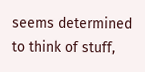seems determined to think of stuff,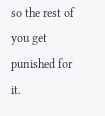so the rest of you get punished for it.